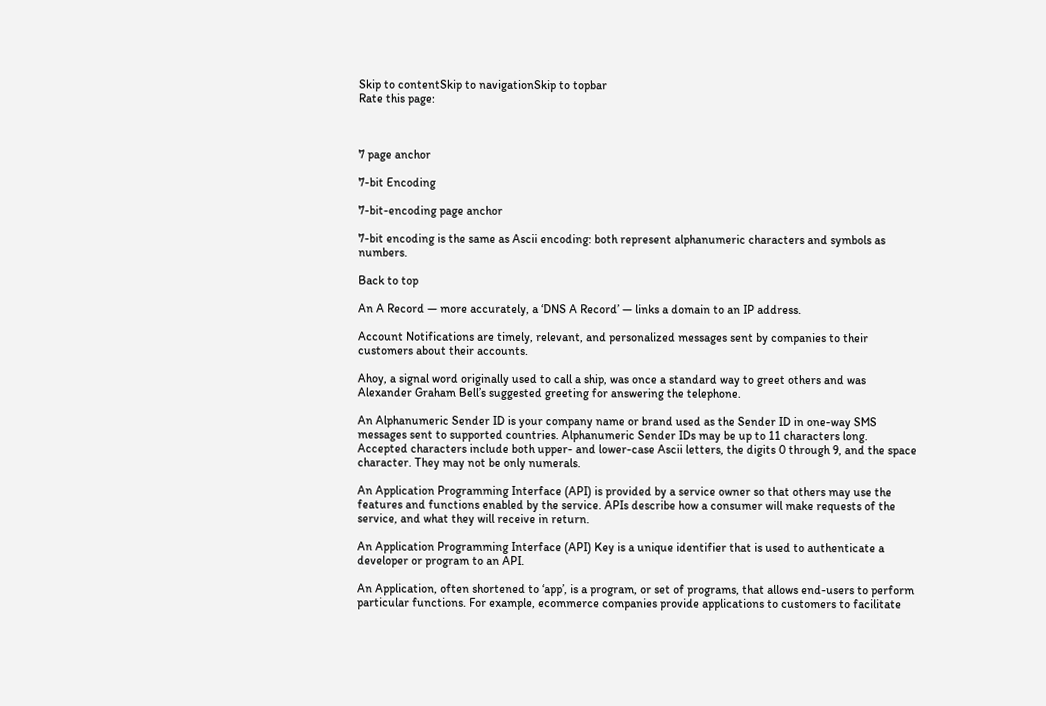Skip to contentSkip to navigationSkip to topbar
Rate this page:



7 page anchor

7-bit Encoding

7-bit-encoding page anchor

7-bit encoding is the same as Ascii encoding: both represent alphanumeric characters and symbols as numbers.

Back to top

An A Record — more accurately, a ‘DNS A Record’ — links a domain to an IP address.

Account Notifications are timely, relevant, and personalized messages sent by companies to their customers about their accounts.

Ahoy, a signal word originally used to call a ship, was once a standard way to greet others and was Alexander Graham Bell’s suggested greeting for answering the telephone.

An Alphanumeric Sender ID is your company name or brand used as the Sender ID in one-way SMS messages sent to supported countries. Alphanumeric Sender IDs may be up to 11 characters long. Accepted characters include both upper- and lower-case Ascii letters, the digits 0 through 9, and the space character. They may not be only numerals.

An Application Programming Interface (API) is provided by a service owner so that others may use the features and functions enabled by the service. APIs describe how a consumer will make requests of the service, and what they will receive in return.

An Application Programming Interface (API) Key is a unique identifier that is used to authenticate a developer or program to an API.

An Application, often shortened to ‘app’, is a program, or set of programs, that allows end-users to perform particular functions. For example, ecommerce companies provide applications to customers to facilitate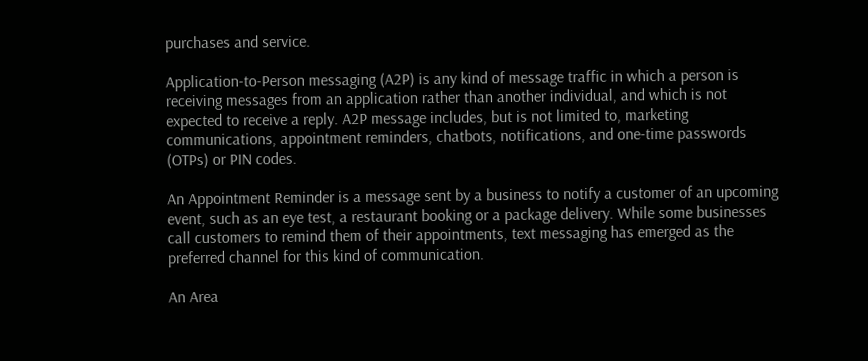purchases and service.

Application-to-Person messaging (A2P) is any kind of message traffic in which a person is receiving messages from an application rather than another individual, and which is not expected to receive a reply. A2P message includes, but is not limited to, marketing communications, appointment reminders, chatbots, notifications, and one-time passwords (OTPs) or PIN codes.

An Appointment Reminder is a message sent by a business to notify a customer of an upcoming event, such as an eye test, a restaurant booking or a package delivery. While some businesses call customers to remind them of their appointments, text messaging has emerged as the preferred channel for this kind of communication.

An Area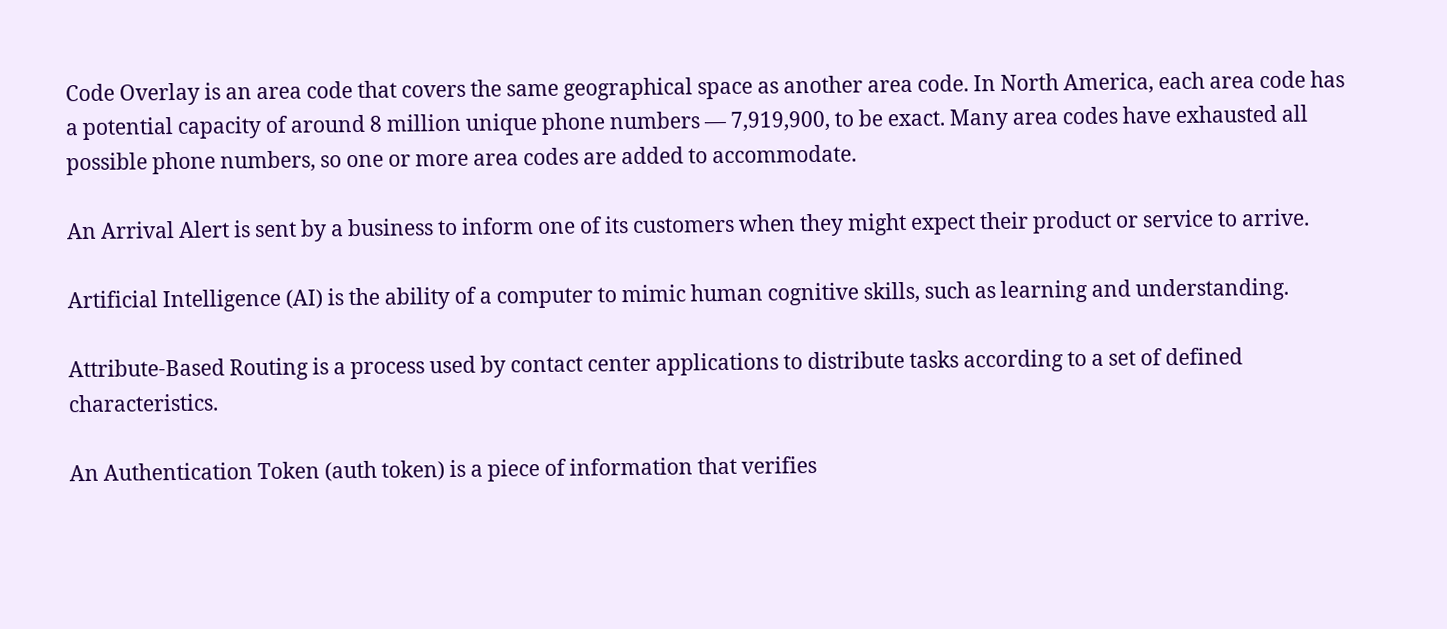Code Overlay is an area code that covers the same geographical space as another area code. In North America, each area code has a potential capacity of around 8 million unique phone numbers — 7,919,900, to be exact. Many area codes have exhausted all possible phone numbers, so one or more area codes are added to accommodate.

An Arrival Alert is sent by a business to inform one of its customers when they might expect their product or service to arrive.

Artificial Intelligence (AI) is the ability of a computer to mimic human cognitive skills, such as learning and understanding.

Attribute-Based Routing is a process used by contact center applications to distribute tasks according to a set of defined characteristics.

An Authentication Token (auth token) is a piece of information that verifies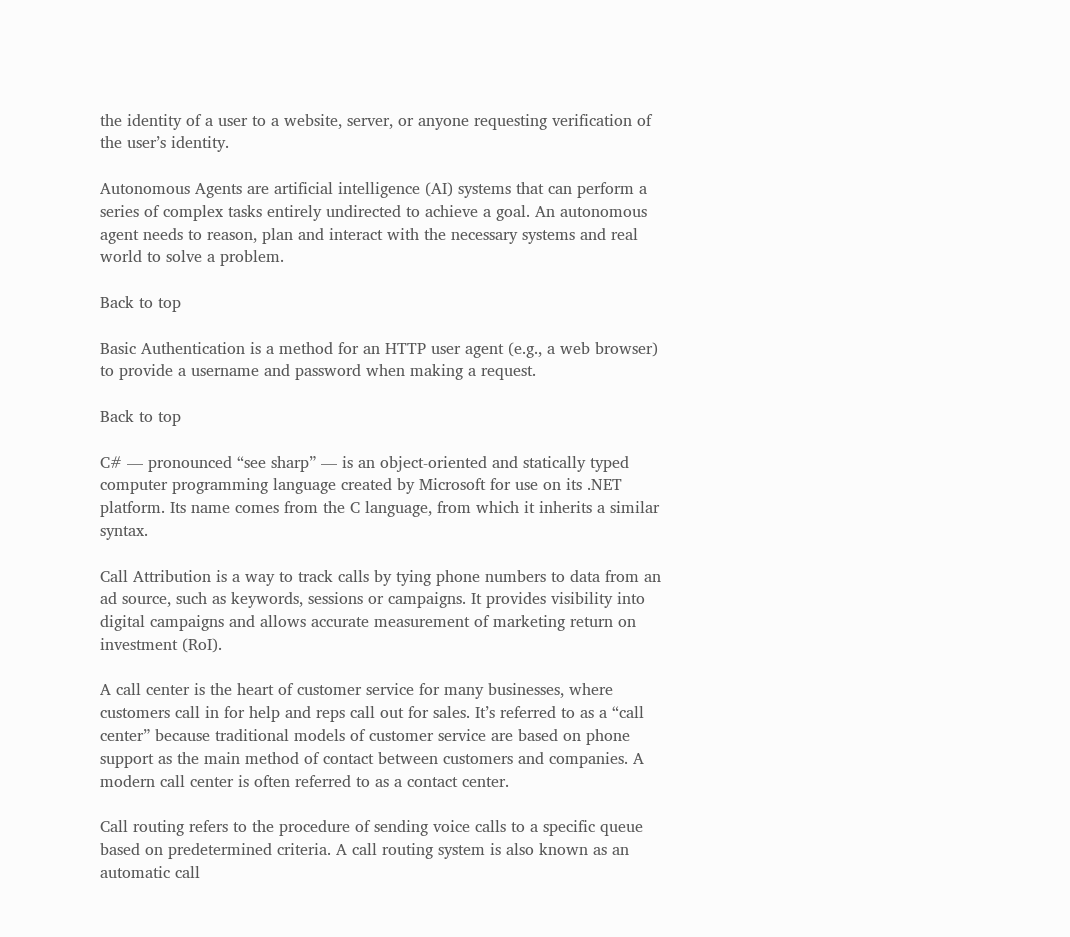the identity of a user to a website, server, or anyone requesting verification of the user’s identity.

Autonomous Agents are artificial intelligence (AI) systems that can perform a series of complex tasks entirely undirected to achieve a goal. An autonomous agent needs to reason, plan and interact with the necessary systems and real world to solve a problem.

Back to top

Basic Authentication is a method for an HTTP user agent (e.g., a web browser) to provide a username and password when making a request.

Back to top

C# — pronounced “see sharp” — is an object-oriented and statically typed computer programming language created by Microsoft for use on its .NET platform. Its name comes from the C language, from which it inherits a similar syntax.

Call Attribution is a way to track calls by tying phone numbers to data from an ad source, such as keywords, sessions or campaigns. It provides visibility into digital campaigns and allows accurate measurement of marketing return on investment (RoI).

A call center is the heart of customer service for many businesses, where customers call in for help and reps call out for sales. It’s referred to as a “call center” because traditional models of customer service are based on phone support as the main method of contact between customers and companies. A modern call center is often referred to as a contact center.

Call routing refers to the procedure of sending voice calls to a specific queue based on predetermined criteria. A call routing system is also known as an automatic call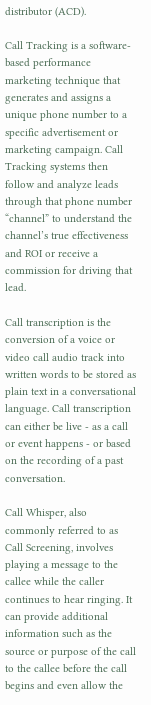distributor (ACD).

Call Tracking is a software-based performance marketing technique that generates and assigns a unique phone number to a specific advertisement or marketing campaign. Call Tracking systems then follow and analyze leads through that phone number “channel” to understand the channel’s true effectiveness and ROI or receive a commission for driving that lead.

Call transcription is the conversion of a voice or video call audio track into written words to be stored as plain text in a conversational language. Call transcription can either be live - as a call or event happens - or based on the recording of a past conversation.

Call Whisper, also commonly referred to as Call Screening, involves playing a message to the callee while the caller continues to hear ringing. It can provide additional information such as the source or purpose of the call to the callee before the call begins and even allow the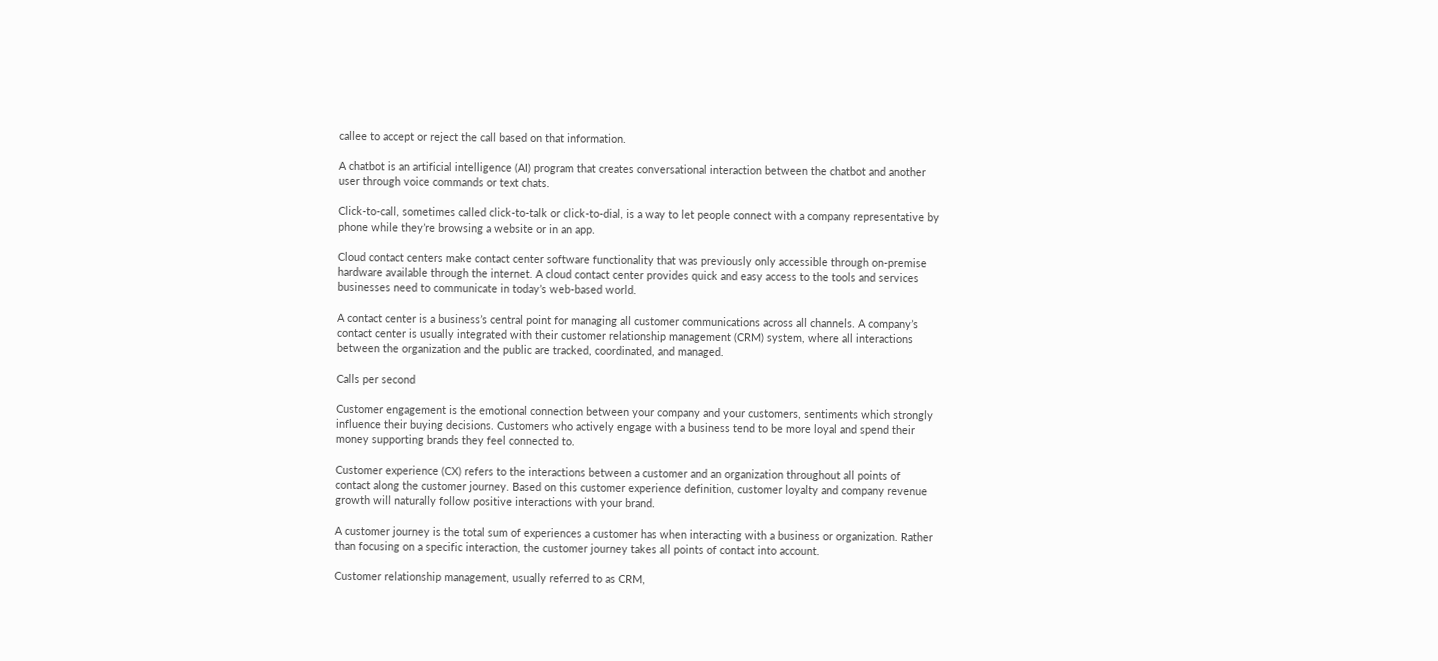callee to accept or reject the call based on that information.

A chatbot is an artificial intelligence (AI) program that creates conversational interaction between the chatbot and another user through voice commands or text chats.

Click-to-call, sometimes called click-to-talk or click-to-dial, is a way to let people connect with a company representative by phone while they’re browsing a website or in an app.

Cloud contact centers make contact center software functionality that was previously only accessible through on-premise hardware available through the internet. A cloud contact center provides quick and easy access to the tools and services businesses need to communicate in today’s web-based world.

A contact center is a business’s central point for managing all customer communications across all channels. A company’s contact center is usually integrated with their customer relationship management (CRM) system, where all interactions between the organization and the public are tracked, coordinated, and managed.

Calls per second

Customer engagement is the emotional connection between your company and your customers, sentiments which strongly influence their buying decisions. Customers who actively engage with a business tend to be more loyal and spend their money supporting brands they feel connected to.

Customer experience (CX) refers to the interactions between a customer and an organization throughout all points of contact along the customer journey. Based on this customer experience definition, customer loyalty and company revenue growth will naturally follow positive interactions with your brand.

A customer journey is the total sum of experiences a customer has when interacting with a business or organization. Rather than focusing on a specific interaction, the customer journey takes all points of contact into account.

Customer relationship management, usually referred to as CRM,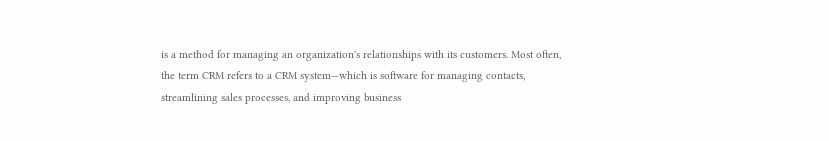is a method for managing an organization's relationships with its customers. Most often, the term CRM refers to a CRM system—which is software for managing contacts, streamlining sales processes, and improving business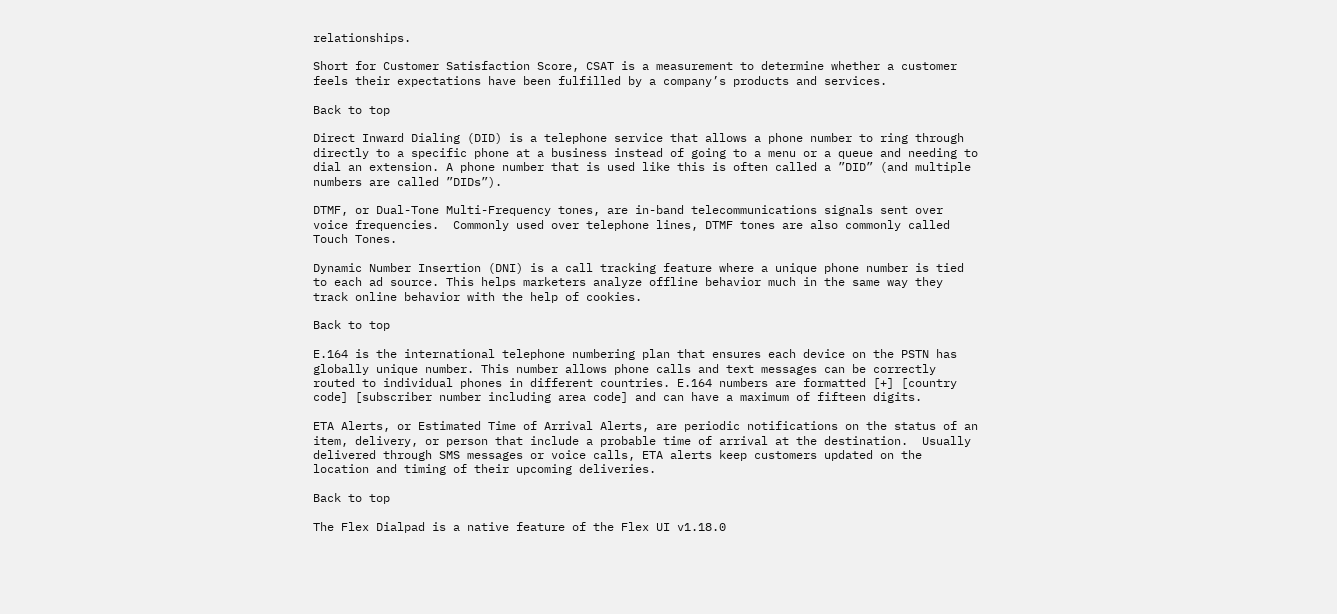relationships.

Short for Customer Satisfaction Score, CSAT is a measurement to determine whether a customer feels their expectations have been fulfilled by a company’s products and services.

Back to top

Direct Inward Dialing (DID) is a telephone service that allows a phone number to ring through directly to a specific phone at a business instead of going to a menu or a queue and needing to dial an extension. A phone number that is used like this is often called a ”DID” (and multiple numbers are called ”DIDs”).

DTMF, or Dual-Tone Multi-Frequency tones, are in-band telecommunications signals sent over voice frequencies.  Commonly used over telephone lines, DTMF tones are also commonly called Touch Tones.

Dynamic Number Insertion (DNI) is a call tracking feature where a unique phone number is tied to each ad source. This helps marketers analyze offline behavior much in the same way they track online behavior with the help of cookies.

Back to top

E.164 is the international telephone numbering plan that ensures each device on the PSTN has globally unique number. This number allows phone calls and text messages can be correctly routed to individual phones in different countries. E.164 numbers are formatted [+] [country code] [subscriber number including area code] and can have a maximum of fifteen digits.

ETA Alerts, or Estimated Time of Arrival Alerts, are periodic notifications on the status of an item, delivery, or person that include a probable time of arrival at the destination.  Usually delivered through SMS messages or voice calls, ETA alerts keep customers updated on the location and timing of their upcoming deliveries.

Back to top

The Flex Dialpad is a native feature of the Flex UI v1.18.0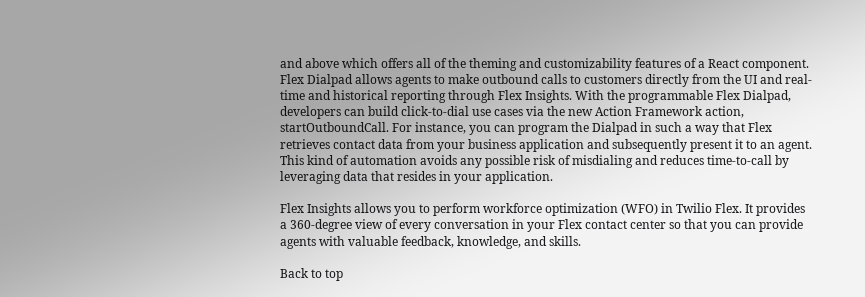and above which offers all of the theming and customizability features of a React component. Flex Dialpad allows agents to make outbound calls to customers directly from the UI and real-time and historical reporting through Flex Insights. With the programmable Flex Dialpad, developers can build click-to-dial use cases via the new Action Framework action, startOutboundCall. For instance, you can program the Dialpad in such a way that Flex retrieves contact data from your business application and subsequently present it to an agent. This kind of automation avoids any possible risk of misdialing and reduces time-to-call by leveraging data that resides in your application.

Flex Insights allows you to perform workforce optimization (WFO) in Twilio Flex. It provides a 360-degree view of every conversation in your Flex contact center so that you can provide agents with valuable feedback, knowledge, and skills.

Back to top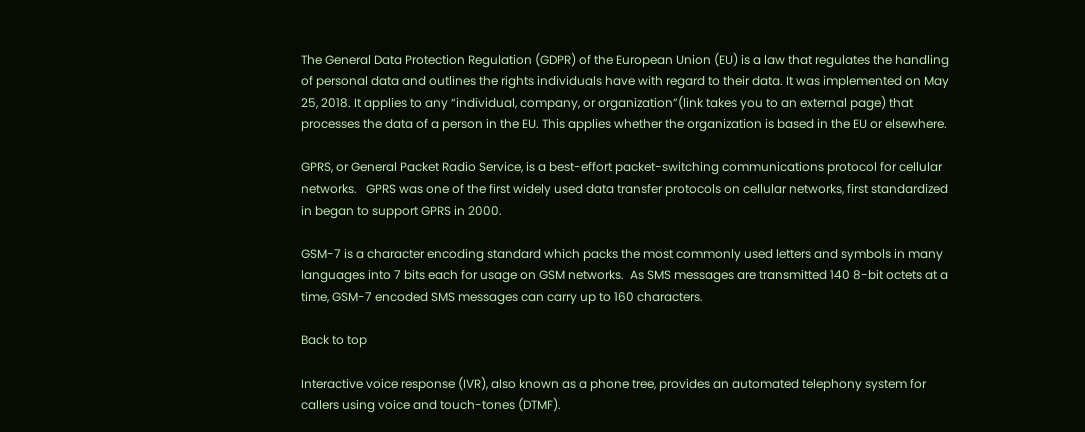The General Data Protection Regulation (GDPR) of the European Union (EU) is a law that regulates the handling of personal data and outlines the rights individuals have with regard to their data. It was implemented on May 25, 2018. It applies to any “individual, company, or organization”(link takes you to an external page) that processes the data of a person in the EU. This applies whether the organization is based in the EU or elsewhere.

GPRS, or General Packet Radio Service, is a best-effort packet-switching communications protocol for cellular networks.   GPRS was one of the first widely used data transfer protocols on cellular networks, first standardized in began to support GPRS in 2000.

GSM-7 is a character encoding standard which packs the most commonly used letters and symbols in many languages into 7 bits each for usage on GSM networks.  As SMS messages are transmitted 140 8-bit octets at a time, GSM-7 encoded SMS messages can carry up to 160 characters.

Back to top

Interactive voice response (IVR), also known as a phone tree, provides an automated telephony system for callers using voice and touch-tones (DTMF).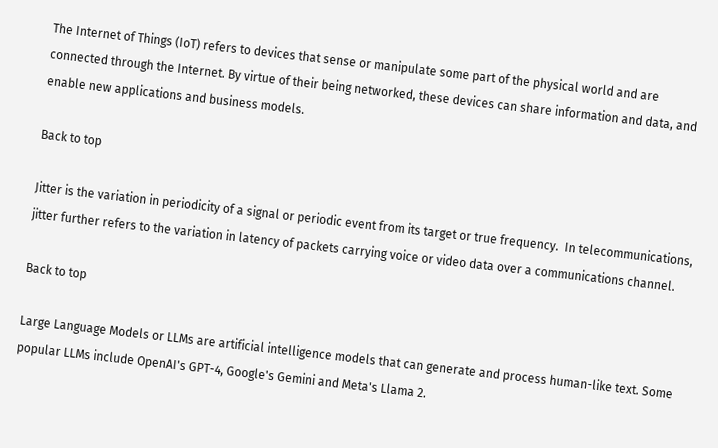The Internet of Things (IoT) refers to devices that sense or manipulate some part of the physical world and are connected through the Internet. By virtue of their being networked, these devices can share information and data, and enable new applications and business models.

Back to top

Jitter is the variation in periodicity of a signal or periodic event from its target or true frequency.  In telecommunications, jitter further refers to the variation in latency of packets carrying voice or video data over a communications channel.

Back to top

Large Language Models or LLMs are artificial intelligence models that can generate and process human-like text. Some popular LLMs include OpenAI's GPT-4, Google's Gemini and Meta's Llama 2.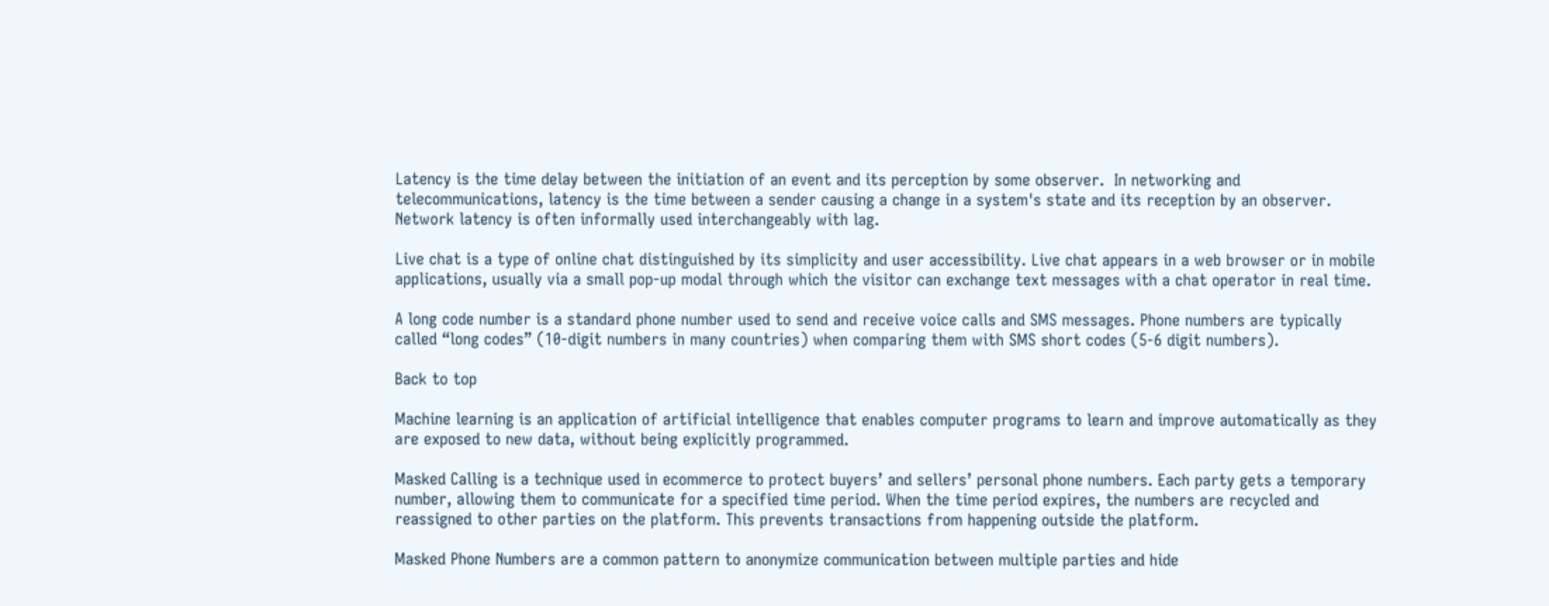Latency is the time delay between the initiation of an event and its perception by some observer.  In networking and telecommunications, latency is the time between a sender causing a change in a system's state and its reception by an observer.  Network latency is often informally used interchangeably with lag.

Live chat is a type of online chat distinguished by its simplicity and user accessibility. Live chat appears in a web browser or in mobile applications, usually via a small pop-up modal through which the visitor can exchange text messages with a chat operator in real time.

A long code number is a standard phone number used to send and receive voice calls and SMS messages. Phone numbers are typically called “long codes” (10-digit numbers in many countries) when comparing them with SMS short codes (5-6 digit numbers).

Back to top

Machine learning is an application of artificial intelligence that enables computer programs to learn and improve automatically as they are exposed to new data, without being explicitly programmed.

Masked Calling is a technique used in ecommerce to protect buyers’ and sellers’ personal phone numbers. Each party gets a temporary number, allowing them to communicate for a specified time period. When the time period expires, the numbers are recycled and reassigned to other parties on the platform. This prevents transactions from happening outside the platform.

Masked Phone Numbers are a common pattern to anonymize communication between multiple parties and hide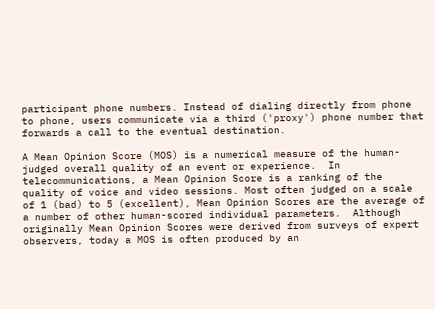participant phone numbers. Instead of dialing directly from phone to phone, users communicate via a third ('proxy') phone number that forwards a call to the eventual destination.

A Mean Opinion Score (MOS) is a numerical measure of the human-judged overall quality of an event or experience.  In telecommunications, a Mean Opinion Score is a ranking of the quality of voice and video sessions. Most often judged on a scale of 1 (bad) to 5 (excellent), Mean Opinion Scores are the average of a number of other human-scored individual parameters.  Although originally Mean Opinion Scores were derived from surveys of expert observers, today a MOS is often produced by an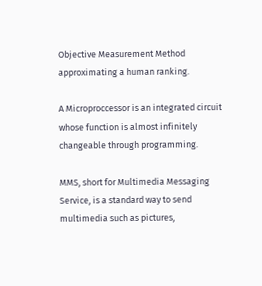Objective Measurement Method approximating a human ranking.

A Microproccessor is an integrated circuit whose function is almost infinitely changeable through programming.

MMS, short for Multimedia Messaging Service, is a standard way to send multimedia such as pictures,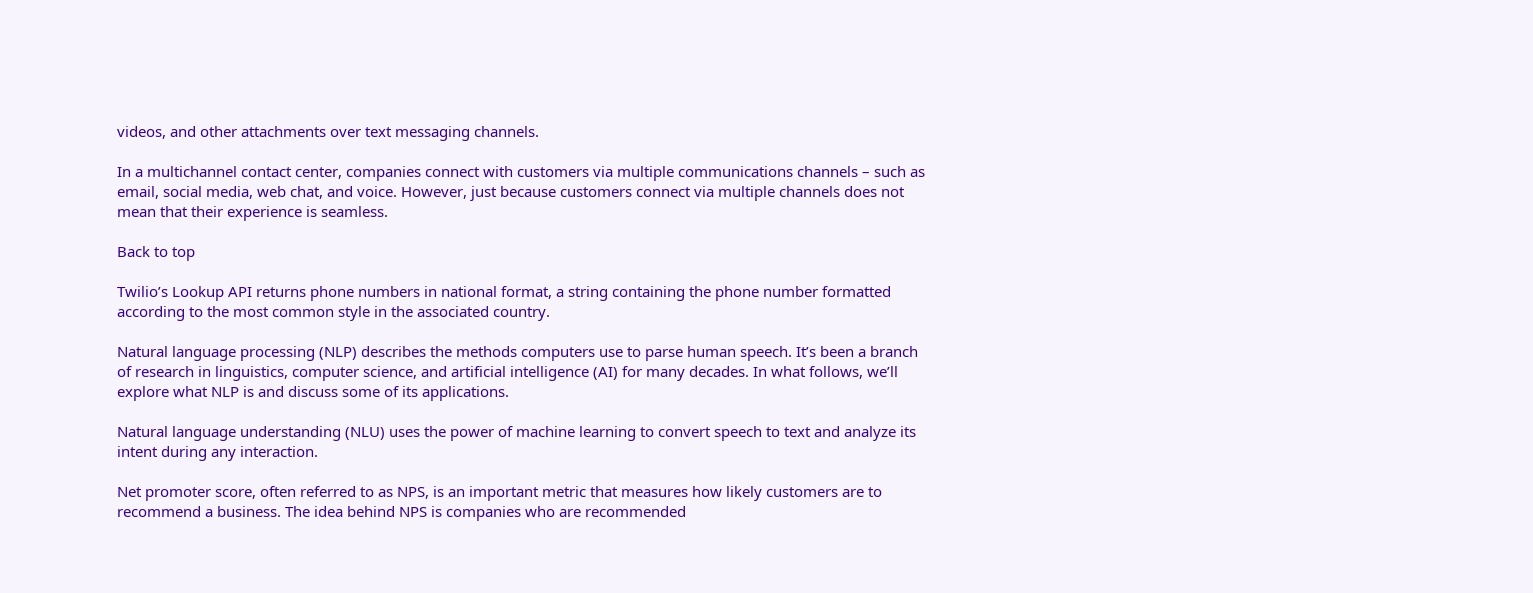videos, and other attachments over text messaging channels.

In a multichannel contact center, companies connect with customers via multiple communications channels – such as email, social media, web chat, and voice. However, just because customers connect via multiple channels does not mean that their experience is seamless.

Back to top

Twilio’s Lookup API returns phone numbers in national format, a string containing the phone number formatted according to the most common style in the associated country.

Natural language processing (NLP) describes the methods computers use to parse human speech. It’s been a branch of research in linguistics, computer science, and artificial intelligence (AI) for many decades. In what follows, we’ll explore what NLP is and discuss some of its applications.

Natural language understanding (NLU) uses the power of machine learning to convert speech to text and analyze its intent during any interaction.

Net promoter score, often referred to as NPS, is an important metric that measures how likely customers are to recommend a business. The idea behind NPS is companies who are recommended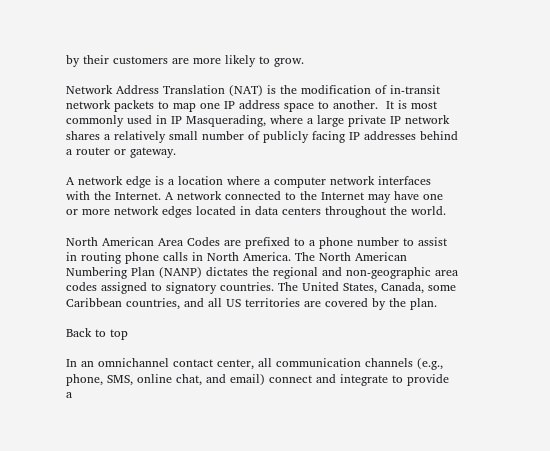by their customers are more likely to grow.

Network Address Translation (NAT) is the modification of in-transit network packets to map one IP address space to another.  It is most commonly used in IP Masquerading, where a large private IP network shares a relatively small number of publicly facing IP addresses behind a router or gateway.

A network edge is a location where a computer network interfaces with the Internet. A network connected to the Internet may have one or more network edges located in data centers throughout the world.

North American Area Codes are prefixed to a phone number to assist in routing phone calls in North America. The North American Numbering Plan (NANP) dictates the regional and non-geographic area codes assigned to signatory countries. The United States, Canada, some Caribbean countries, and all US territories are covered by the plan.

Back to top

In an omnichannel contact center, all communication channels (e.g., phone, SMS, online chat, and email) connect and integrate to provide a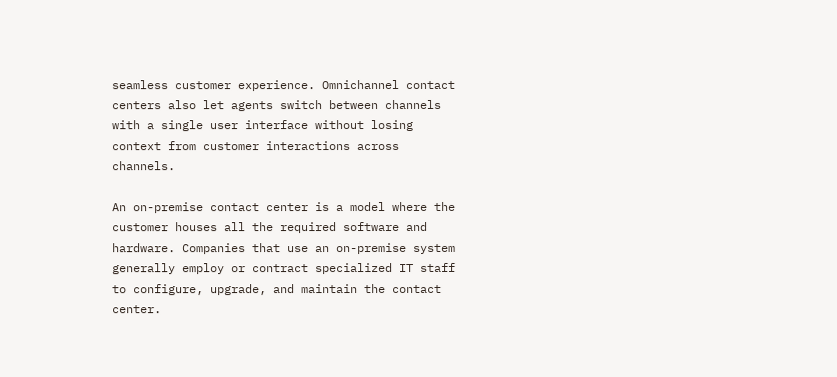seamless customer experience. Omnichannel contact centers also let agents switch between channels with a single user interface without losing context from customer interactions across channels.

An on-premise contact center is a model where the customer houses all the required software and hardware. Companies that use an on-premise system generally employ or contract specialized IT staff to configure, upgrade, and maintain the contact center.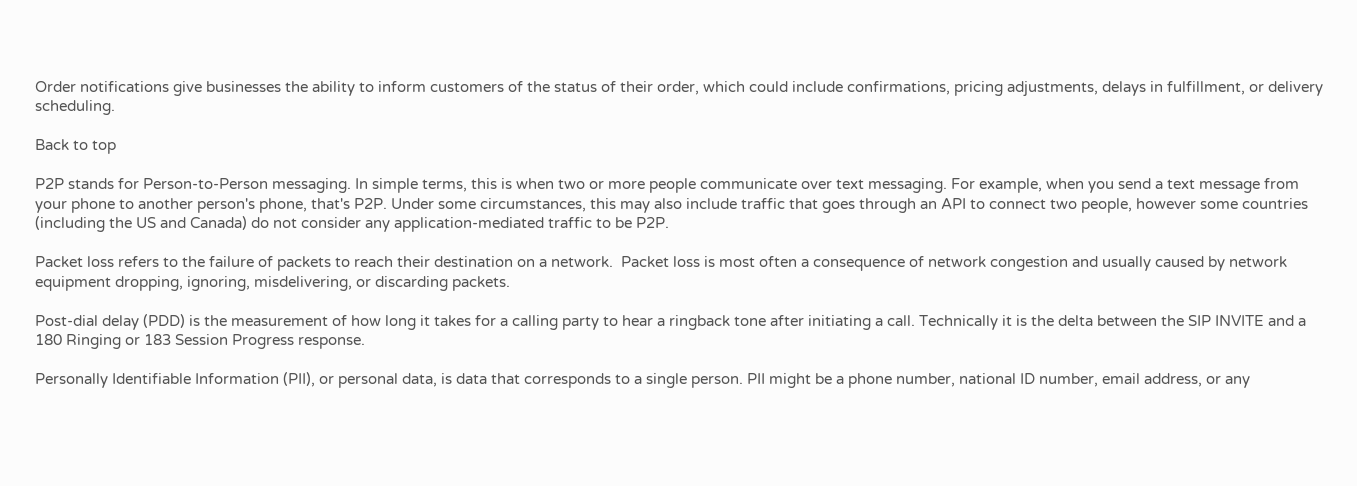Order notifications give businesses the ability to inform customers of the status of their order, which could include confirmations, pricing adjustments, delays in fulfillment, or delivery scheduling.

Back to top

P2P stands for Person-to-Person messaging. In simple terms, this is when two or more people communicate over text messaging. For example, when you send a text message from your phone to another person's phone, that's P2P. Under some circumstances, this may also include traffic that goes through an API to connect two people, however some countries (including the US and Canada) do not consider any application-mediated traffic to be P2P.

Packet loss refers to the failure of packets to reach their destination on a network.  Packet loss is most often a consequence of network congestion and usually caused by network equipment dropping, ignoring, misdelivering, or discarding packets.

Post-dial delay (PDD) is the measurement of how long it takes for a calling party to hear a ringback tone after initiating a call. Technically it is the delta between the SIP INVITE and a 180 Ringing or 183 Session Progress response.

Personally Identifiable Information (PII), or personal data, is data that corresponds to a single person. PII might be a phone number, national ID number, email address, or any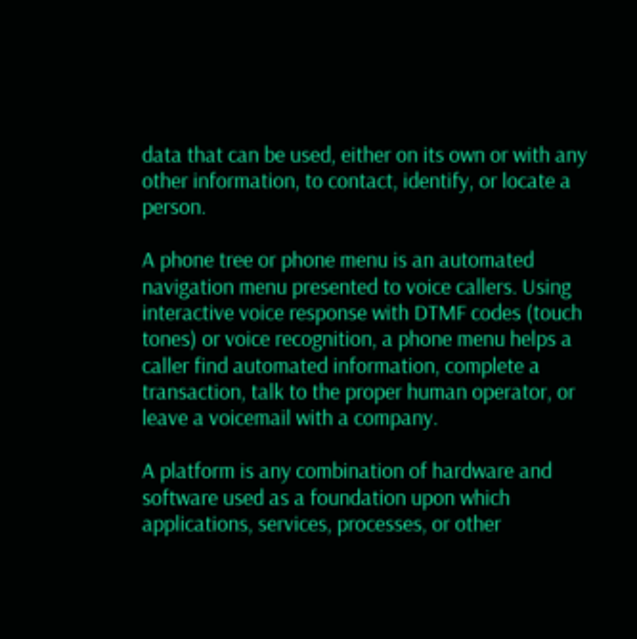data that can be used, either on its own or with any other information, to contact, identify, or locate a person.

A phone tree or phone menu is an automated navigation menu presented to voice callers. Using interactive voice response with DTMF codes (touch tones) or voice recognition, a phone menu helps a caller find automated information, complete a transaction, talk to the proper human operator, or leave a voicemail with a company.

A platform is any combination of hardware and software used as a foundation upon which applications, services, processes, or other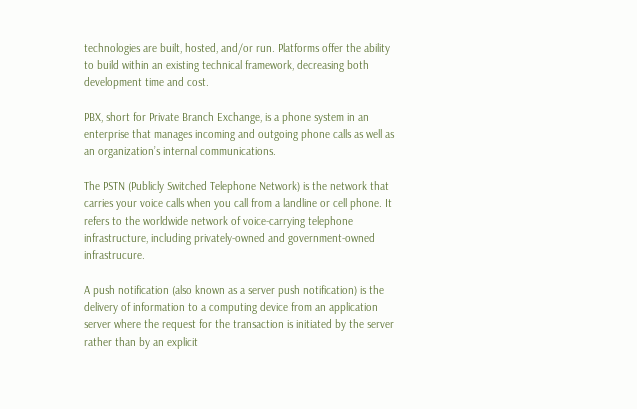technologies are built, hosted, and/or run. Platforms offer the ability to build within an existing technical framework, decreasing both development time and cost.

PBX, short for Private Branch Exchange, is a phone system in an enterprise that manages incoming and outgoing phone calls as well as an organization’s internal communications.

The PSTN (Publicly Switched Telephone Network) is the network that carries your voice calls when you call from a landline or cell phone. It refers to the worldwide network of voice-carrying telephone infrastructure, including privately-owned and government-owned infrastrucure.

A push notification (also known as a server push notification) is the delivery of information to a computing device from an application server where the request for the transaction is initiated by the server rather than by an explicit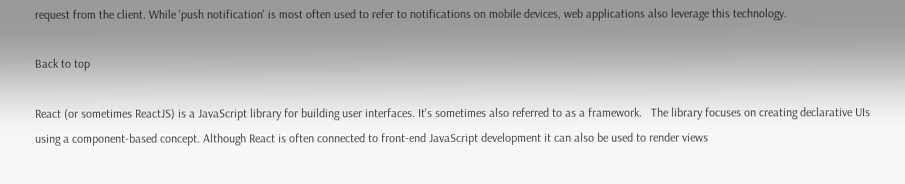request from the client. While 'push notification' is most often used to refer to notifications on mobile devices, web applications also leverage this technology.

Back to top

React (or sometimes ReactJS) is a JavaScript library for building user interfaces. It's sometimes also referred to as a framework.   The library focuses on creating declarative UIs using a component-based concept. Although React is often connected to front-end JavaScript development it can also be used to render views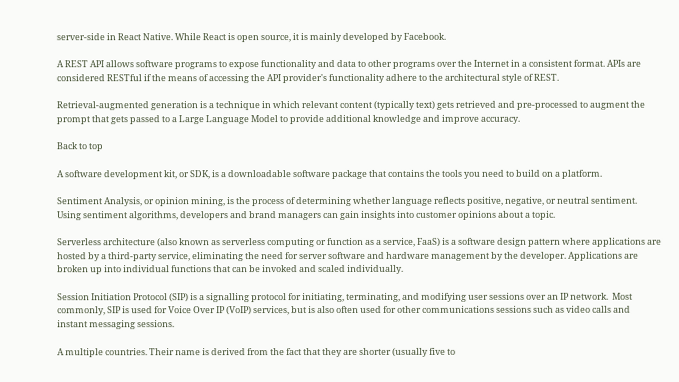server-side in React Native. While React is open source, it is mainly developed by Facebook.

A REST API allows software programs to expose functionality and data to other programs over the Internet in a consistent format. APIs are considered RESTful if the means of accessing the API provider's functionality adhere to the architectural style of REST.

Retrieval-augmented generation is a technique in which relevant content (typically text) gets retrieved and pre-processed to augment the prompt that gets passed to a Large Language Model to provide additional knowledge and improve accuracy.

Back to top

A software development kit, or SDK, is a downloadable software package that contains the tools you need to build on a platform.

Sentiment Analysis, or opinion mining, is the process of determining whether language reflects positive, negative, or neutral sentiment. Using sentiment algorithms, developers and brand managers can gain insights into customer opinions about a topic.

Serverless architecture (also known as serverless computing or function as a service, FaaS) is a software design pattern where applications are hosted by a third-party service, eliminating the need for server software and hardware management by the developer. Applications are broken up into individual functions that can be invoked and scaled individually.

Session Initiation Protocol (SIP) is a signalling protocol for initiating, terminating, and modifying user sessions over an IP network.  Most commonly, SIP is used for Voice Over IP (VoIP) services, but is also often used for other communications sessions such as video calls and instant messaging sessions.

A multiple countries. Their name is derived from the fact that they are shorter (usually five to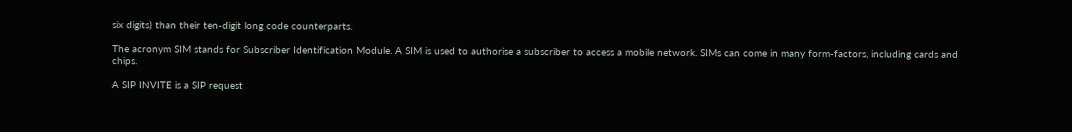six digits) than their ten-digit long code counterparts.

The acronym SIM stands for Subscriber Identification Module. A SIM is used to authorise a subscriber to access a mobile network. SIMs can come in many form-factors, including cards and chips.

A SIP INVITE is a SIP request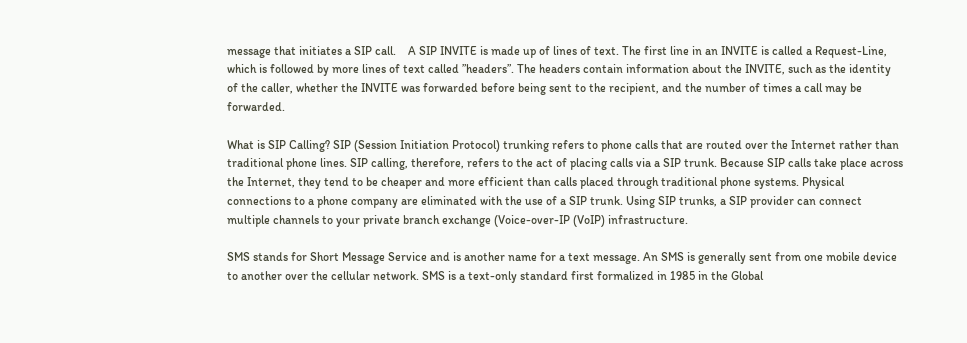message that initiates a SIP call.    A SIP INVITE is made up of lines of text. The first line in an INVITE is called a Request-Line, which is followed by more lines of text called ”headers”. The headers contain information about the INVITE, such as the identity of the caller, whether the INVITE was forwarded before being sent to the recipient, and the number of times a call may be forwarded.

What is SIP Calling? SIP (Session Initiation Protocol) trunking refers to phone calls that are routed over the Internet rather than traditional phone lines. SIP calling, therefore, refers to the act of placing calls via a SIP trunk. Because SIP calls take place across the Internet, they tend to be cheaper and more efficient than calls placed through traditional phone systems. Physical connections to a phone company are eliminated with the use of a SIP trunk. Using SIP trunks, a SIP provider can connect multiple channels to your private branch exchange (Voice-over-IP (VoIP) infrastructure.

SMS stands for Short Message Service and is another name for a text message. An SMS is generally sent from one mobile device to another over the cellular network. SMS is a text-only standard first formalized in 1985 in the Global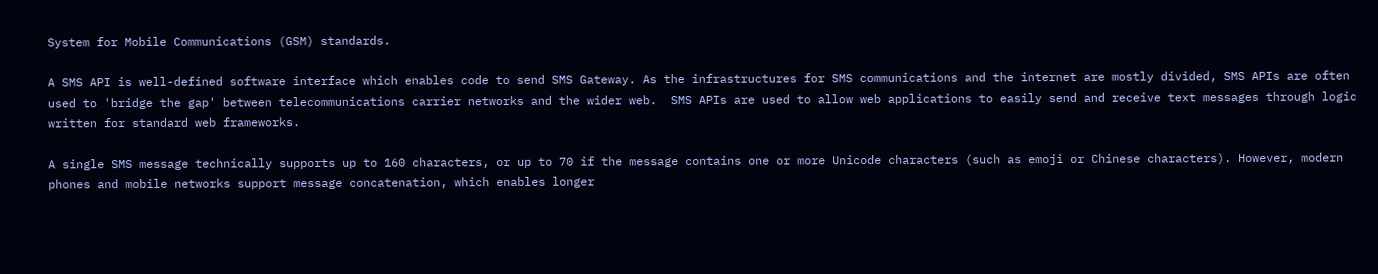System for Mobile Communications (GSM) standards.

A SMS API is well-defined software interface which enables code to send SMS Gateway. As the infrastructures for SMS communications and the internet are mostly divided, SMS APIs are often used to 'bridge the gap' between telecommunications carrier networks and the wider web.  SMS APIs are used to allow web applications to easily send and receive text messages through logic written for standard web frameworks.

A single SMS message technically supports up to 160 characters, or up to 70 if the message contains one or more Unicode characters (such as emoji or Chinese characters). However, modern phones and mobile networks support message concatenation, which enables longer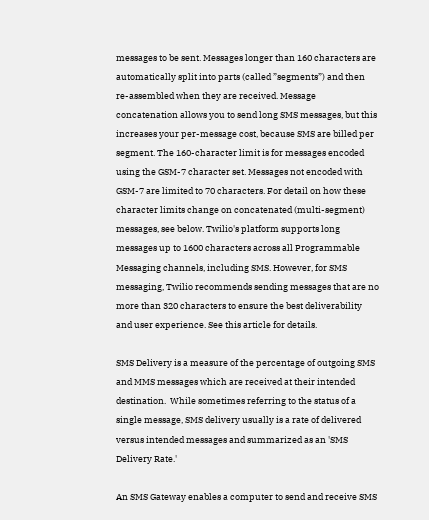messages to be sent. Messages longer than 160 characters are automatically split into parts (called ”segments”) and then re-assembled when they are received. Message concatenation allows you to send long SMS messages, but this increases your per-message cost, because SMS are billed per segment. The 160-character limit is for messages encoded using the GSM-7 character set. Messages not encoded with GSM-7 are limited to 70 characters. For detail on how these character limits change on concatenated (multi-segment) messages, see below. Twilio's platform supports long messages up to 1600 characters across all Programmable Messaging channels, including SMS. However, for SMS messaging, Twilio recommends sending messages that are no more than 320 characters to ensure the best deliverability and user experience. See this article for details.

SMS Delivery is a measure of the percentage of outgoing SMS and MMS messages which are received at their intended destination.  While sometimes referring to the status of a single message, SMS delivery usually is a rate of delivered versus intended messages and summarized as an 'SMS Delivery Rate.'

An SMS Gateway enables a computer to send and receive SMS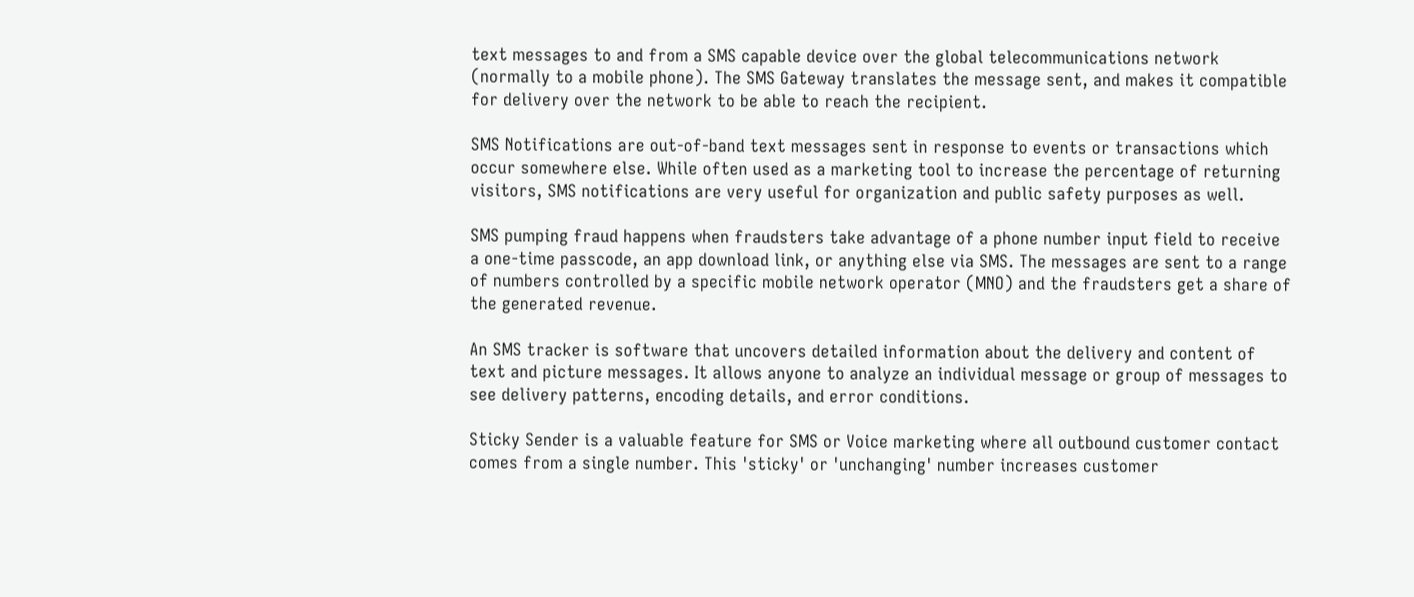text messages to and from a SMS capable device over the global telecommunications network (normally to a mobile phone). The SMS Gateway translates the message sent, and makes it compatible for delivery over the network to be able to reach the recipient.

SMS Notifications are out-of-band text messages sent in response to events or transactions which occur somewhere else. While often used as a marketing tool to increase the percentage of returning visitors, SMS notifications are very useful for organization and public safety purposes as well.

SMS pumping fraud happens when fraudsters take advantage of a phone number input field to receive a one-time passcode, an app download link, or anything else via SMS. The messages are sent to a range of numbers controlled by a specific mobile network operator (MNO) and the fraudsters get a share of the generated revenue.

An SMS tracker is software that uncovers detailed information about the delivery and content of text and picture messages. It allows anyone to analyze an individual message or group of messages to see delivery patterns, encoding details, and error conditions.

Sticky Sender is a valuable feature for SMS or Voice marketing where all outbound customer contact comes from a single number. This 'sticky' or 'unchanging' number increases customer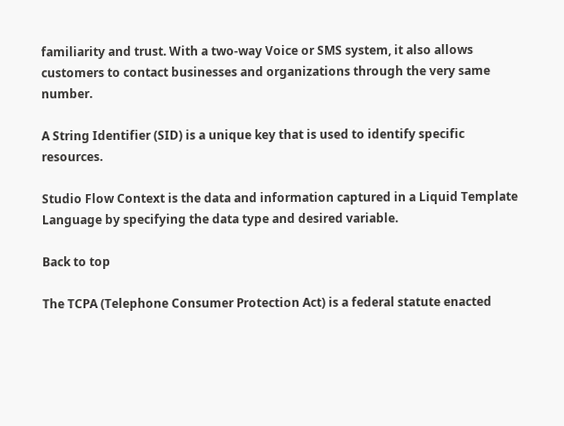familiarity and trust. With a two-way Voice or SMS system, it also allows customers to contact businesses and organizations through the very same number.

A String Identifier (SID) is a unique key that is used to identify specific resources.

Studio Flow Context is the data and information captured in a Liquid Template Language by specifying the data type and desired variable.

Back to top

The TCPA (Telephone Consumer Protection Act) is a federal statute enacted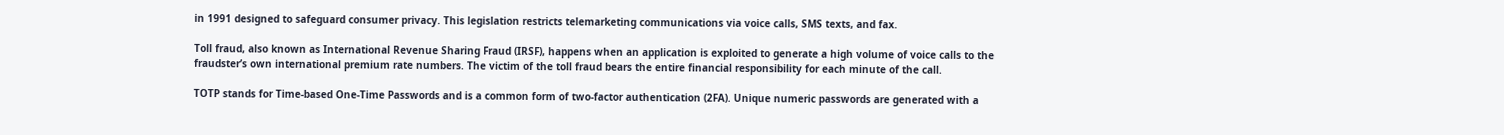in 1991 designed to safeguard consumer privacy. This legislation restricts telemarketing communications via voice calls, SMS texts, and fax.

Toll fraud, also known as International Revenue Sharing Fraud (IRSF), happens when an application is exploited to generate a high volume of voice calls to the fraudster’s own international premium rate numbers. The victim of the toll fraud bears the entire financial responsibility for each minute of the call.

TOTP stands for Time-based One-Time Passwords and is a common form of two-factor authentication (2FA). Unique numeric passwords are generated with a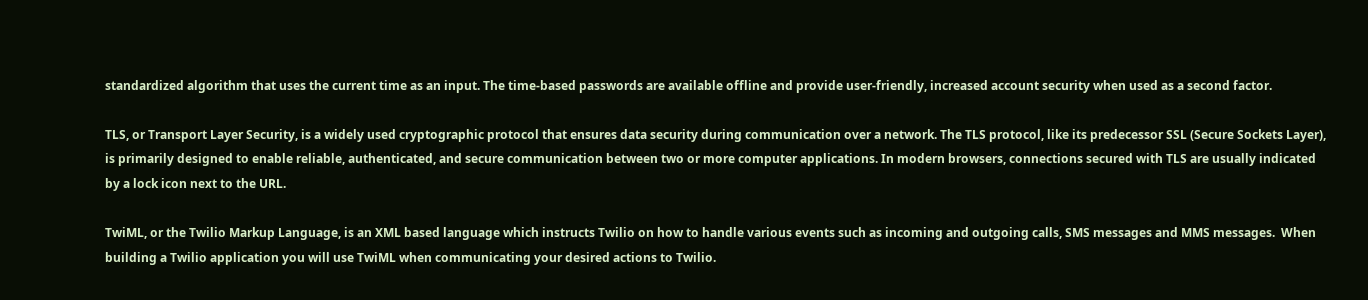standardized algorithm that uses the current time as an input. The time-based passwords are available offline and provide user-friendly, increased account security when used as a second factor.

TLS, or Transport Layer Security, is a widely used cryptographic protocol that ensures data security during communication over a network. The TLS protocol, like its predecessor SSL (Secure Sockets Layer), is primarily designed to enable reliable, authenticated, and secure communication between two or more computer applications. In modern browsers, connections secured with TLS are usually indicated by a lock icon next to the URL.

TwiML, or the Twilio Markup Language, is an XML based language which instructs Twilio on how to handle various events such as incoming and outgoing calls, SMS messages and MMS messages.  When building a Twilio application you will use TwiML when communicating your desired actions to Twilio.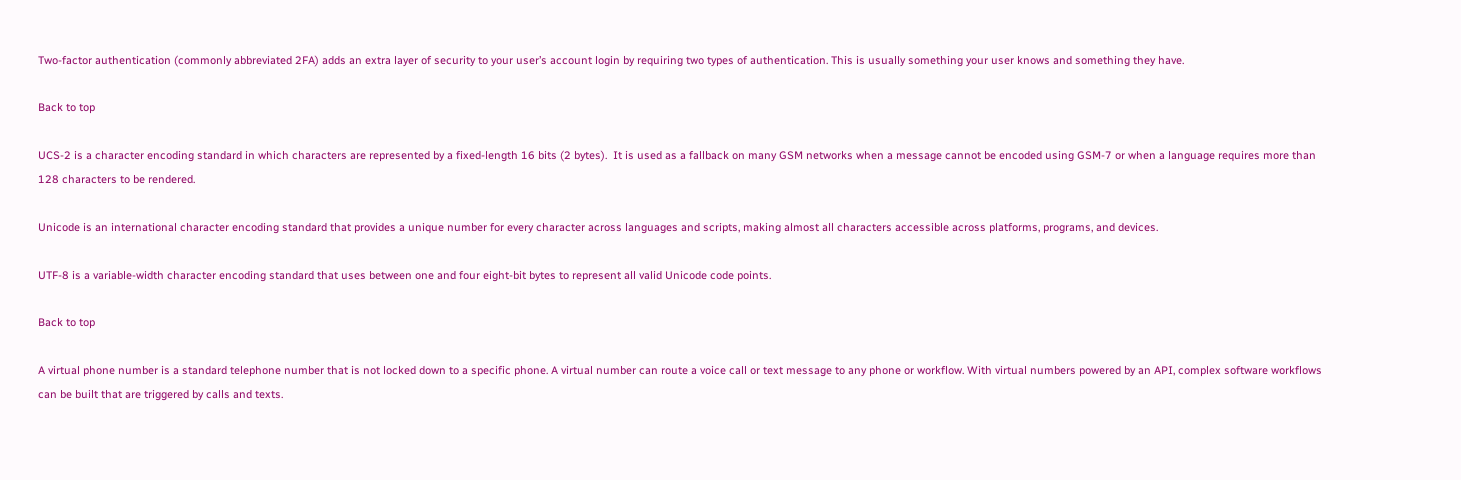Two-factor authentication (commonly abbreviated 2FA) adds an extra layer of security to your user’s account login by requiring two types of authentication. This is usually something your user knows and something they have.

Back to top

UCS-2 is a character encoding standard in which characters are represented by a fixed-length 16 bits (2 bytes).  It is used as a fallback on many GSM networks when a message cannot be encoded using GSM-7 or when a language requires more than 128 characters to be rendered.

Unicode is an international character encoding standard that provides a unique number for every character across languages and scripts, making almost all characters accessible across platforms, programs, and devices.

UTF-8 is a variable-width character encoding standard that uses between one and four eight-bit bytes to represent all valid Unicode code points.

Back to top

A virtual phone number is a standard telephone number that is not locked down to a specific phone. A virtual number can route a voice call or text message to any phone or workflow. With virtual numbers powered by an API, complex software workflows can be built that are triggered by calls and texts.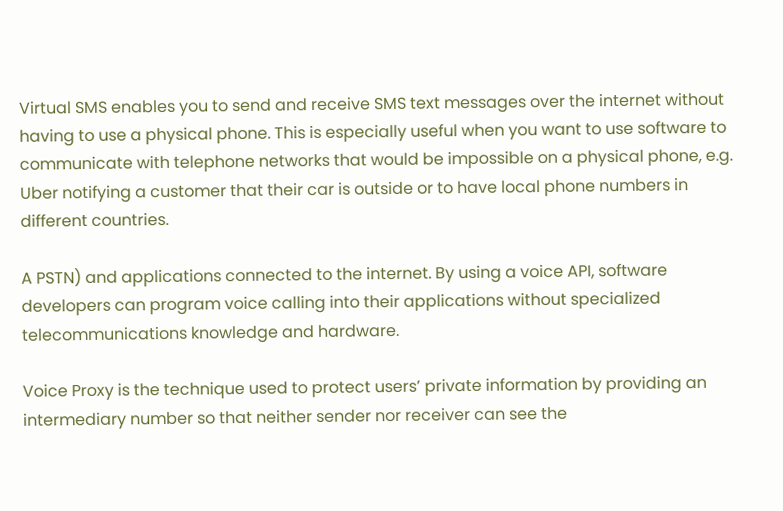Virtual SMS enables you to send and receive SMS text messages over the internet without having to use a physical phone. This is especially useful when you want to use software to communicate with telephone networks that would be impossible on a physical phone, e.g. Uber notifying a customer that their car is outside or to have local phone numbers in different countries.

A PSTN) and applications connected to the internet. By using a voice API, software developers can program voice calling into their applications without specialized telecommunications knowledge and hardware.

Voice Proxy is the technique used to protect users’ private information by providing an intermediary number so that neither sender nor receiver can see the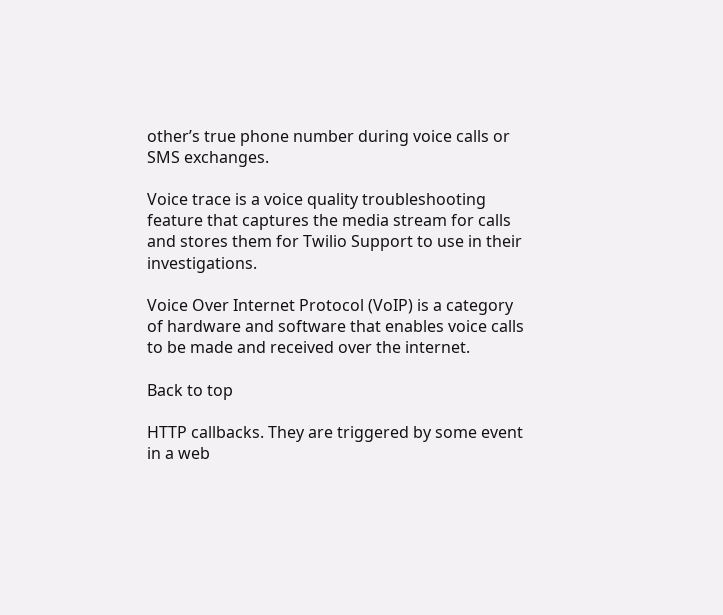other’s true phone number during voice calls or SMS exchanges.

Voice trace is a voice quality troubleshooting feature that captures the media stream for calls and stores them for Twilio Support to use in their investigations.

Voice Over Internet Protocol (VoIP) is a category of hardware and software that enables voice calls to be made and received over the internet.

Back to top

HTTP callbacks. They are triggered by some event in a web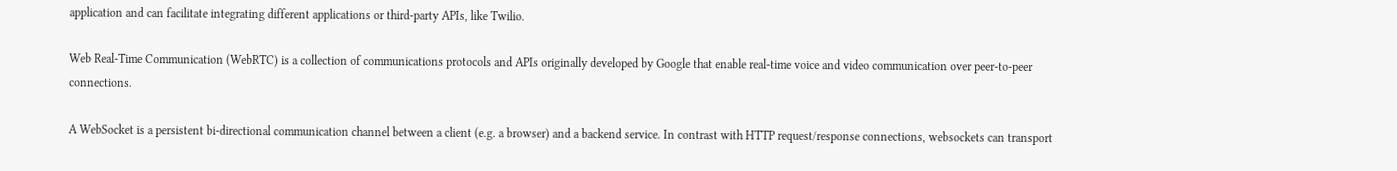application and can facilitate integrating different applications or third-party APIs, like Twilio.

Web Real-Time Communication (WebRTC) is a collection of communications protocols and APIs originally developed by Google that enable real-time voice and video communication over peer-to-peer connections.

A WebSocket is a persistent bi-directional communication channel between a client (e.g. a browser) and a backend service. In contrast with HTTP request/response connections, websockets can transport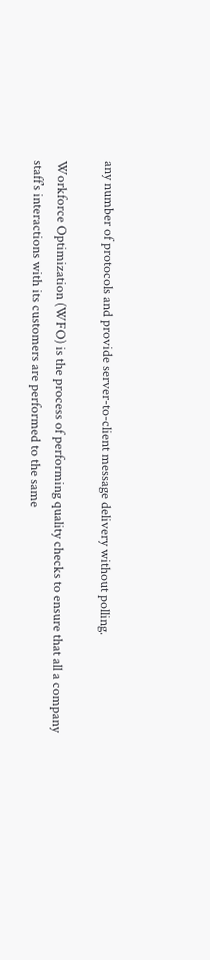any number of protocols and provide server-to-client message delivery without polling.

Workforce Optimization (WFO) is the process of performing quality checks to ensure that all a company staff’s interactions with its customers are performed to the same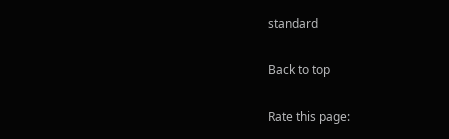standard

Back to top

Rate this page: